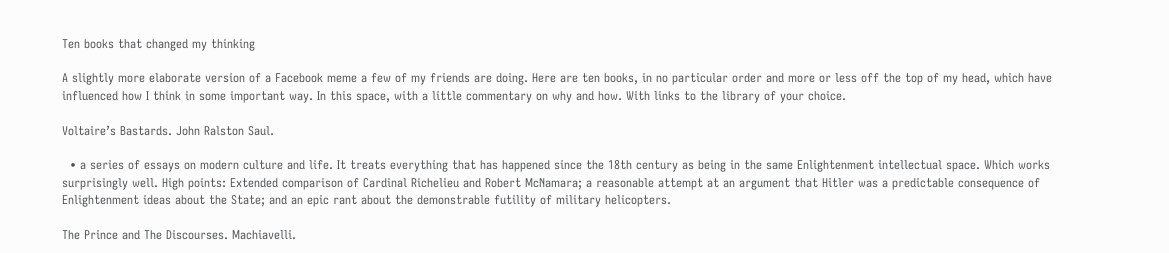Ten books that changed my thinking

A slightly more elaborate version of a Facebook meme a few of my friends are doing. Here are ten books, in no particular order and more or less off the top of my head, which have influenced how I think in some important way. In this space, with a little commentary on why and how. With links to the library of your choice.

Voltaire’s Bastards. John Ralston Saul.

  • a series of essays on modern culture and life. It treats everything that has happened since the 18th century as being in the same Enlightenment intellectual space. Which works surprisingly well. High points: Extended comparison of Cardinal Richelieu and Robert McNamara; a reasonable attempt at an argument that Hitler was a predictable consequence of Enlightenment ideas about the State; and an epic rant about the demonstrable futility of military helicopters.

The Prince and The Discourses. Machiavelli.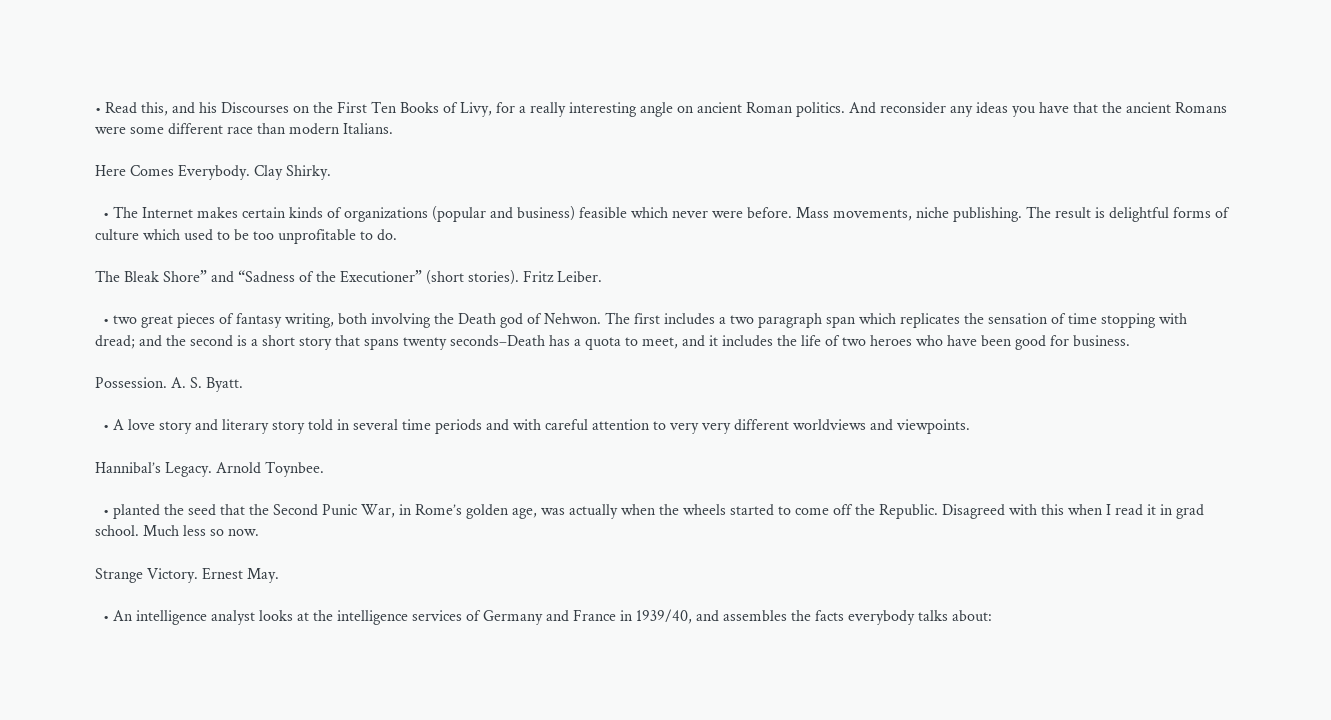• Read this, and his Discourses on the First Ten Books of Livy, for a really interesting angle on ancient Roman politics. And reconsider any ideas you have that the ancient Romans were some different race than modern Italians.

Here Comes Everybody. Clay Shirky.

  • The Internet makes certain kinds of organizations (popular and business) feasible which never were before. Mass movements, niche publishing. The result is delightful forms of culture which used to be too unprofitable to do.

The Bleak Shore” and “Sadness of the Executioner” (short stories). Fritz Leiber.

  • two great pieces of fantasy writing, both involving the Death god of Nehwon. The first includes a two paragraph span which replicates the sensation of time stopping with dread; and the second is a short story that spans twenty seconds–Death has a quota to meet, and it includes the life of two heroes who have been good for business.

Possession. A. S. Byatt.

  • A love story and literary story told in several time periods and with careful attention to very very different worldviews and viewpoints.

Hannibal’s Legacy. Arnold Toynbee.

  • planted the seed that the Second Punic War, in Rome’s golden age, was actually when the wheels started to come off the Republic. Disagreed with this when I read it in grad school. Much less so now.

Strange Victory. Ernest May.

  • An intelligence analyst looks at the intelligence services of Germany and France in 1939/40, and assembles the facts everybody talks about: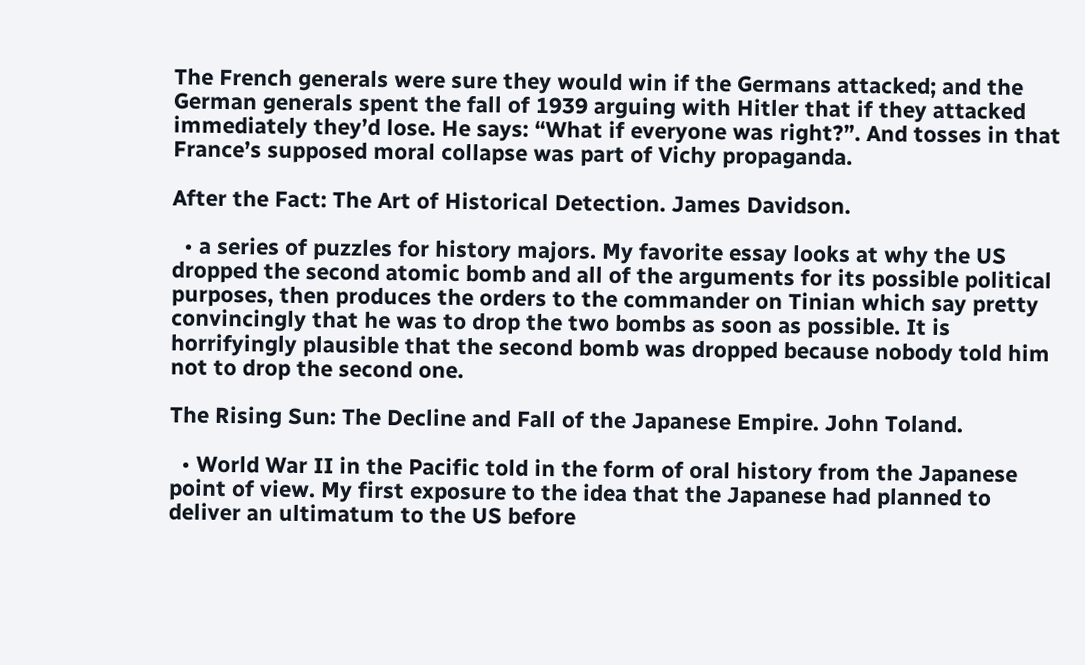The French generals were sure they would win if the Germans attacked; and the German generals spent the fall of 1939 arguing with Hitler that if they attacked immediately they’d lose. He says: “What if everyone was right?”. And tosses in that France’s supposed moral collapse was part of Vichy propaganda.

After the Fact: The Art of Historical Detection. James Davidson.

  • a series of puzzles for history majors. My favorite essay looks at why the US dropped the second atomic bomb and all of the arguments for its possible political purposes, then produces the orders to the commander on Tinian which say pretty convincingly that he was to drop the two bombs as soon as possible. It is horrifyingly plausible that the second bomb was dropped because nobody told him not to drop the second one.

The Rising Sun: The Decline and Fall of the Japanese Empire. John Toland.

  • World War II in the Pacific told in the form of oral history from the Japanese point of view. My first exposure to the idea that the Japanese had planned to deliver an ultimatum to the US before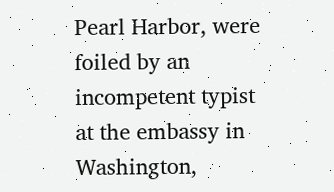Pearl Harbor, were foiled by an incompetent typist at the embassy in Washington,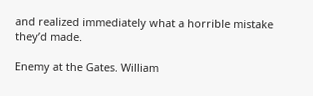and realized immediately what a horrible mistake they’d made.

Enemy at the Gates. William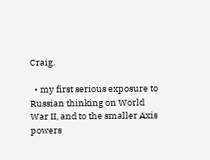Craig.

  • my first serious exposure to Russian thinking on World War II, and to the smaller Axis powers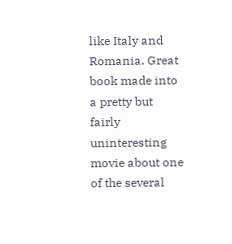like Italy and Romania. Great book made into a pretty but fairly uninteresting movie about one of the several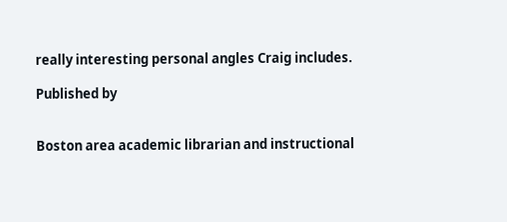really interesting personal angles Craig includes.

Published by


Boston area academic librarian and instructional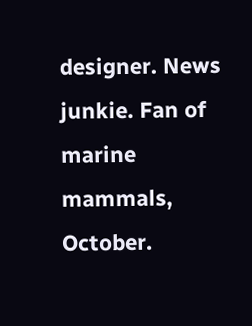designer. News junkie. Fan of marine mammals, October.